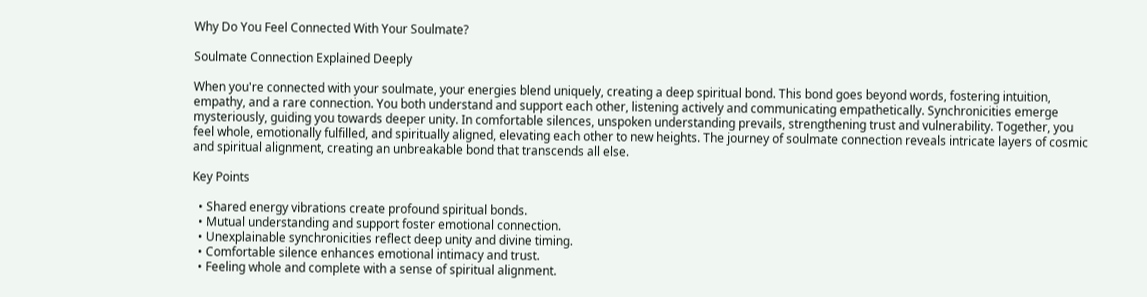Why Do You Feel Connected With Your Soulmate?

Soulmate Connection Explained Deeply

When you're connected with your soulmate, your energies blend uniquely, creating a deep spiritual bond. This bond goes beyond words, fostering intuition, empathy, and a rare connection. You both understand and support each other, listening actively and communicating empathetically. Synchronicities emerge mysteriously, guiding you towards deeper unity. In comfortable silences, unspoken understanding prevails, strengthening trust and vulnerability. Together, you feel whole, emotionally fulfilled, and spiritually aligned, elevating each other to new heights. The journey of soulmate connection reveals intricate layers of cosmic and spiritual alignment, creating an unbreakable bond that transcends all else.

Key Points

  • Shared energy vibrations create profound spiritual bonds.
  • Mutual understanding and support foster emotional connection.
  • Unexplainable synchronicities reflect deep unity and divine timing.
  • Comfortable silence enhances emotional intimacy and trust.
  • Feeling whole and complete with a sense of spiritual alignment.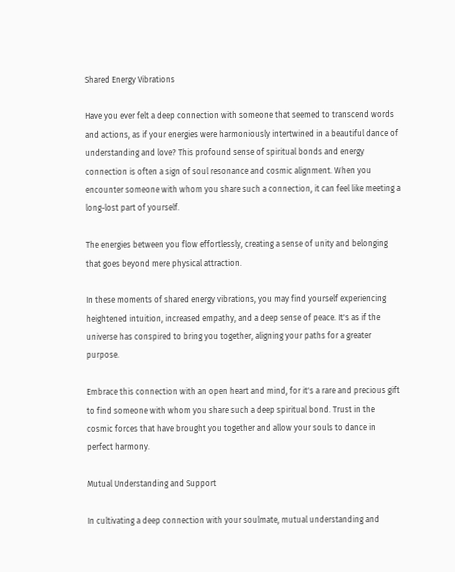Shared Energy Vibrations

Have you ever felt a deep connection with someone that seemed to transcend words and actions, as if your energies were harmoniously intertwined in a beautiful dance of understanding and love? This profound sense of spiritual bonds and energy connection is often a sign of soul resonance and cosmic alignment. When you encounter someone with whom you share such a connection, it can feel like meeting a long-lost part of yourself.

The energies between you flow effortlessly, creating a sense of unity and belonging that goes beyond mere physical attraction.

In these moments of shared energy vibrations, you may find yourself experiencing heightened intuition, increased empathy, and a deep sense of peace. It's as if the universe has conspired to bring you together, aligning your paths for a greater purpose.

Embrace this connection with an open heart and mind, for it's a rare and precious gift to find someone with whom you share such a deep spiritual bond. Trust in the cosmic forces that have brought you together and allow your souls to dance in perfect harmony.

Mutual Understanding and Support

In cultivating a deep connection with your soulmate, mutual understanding and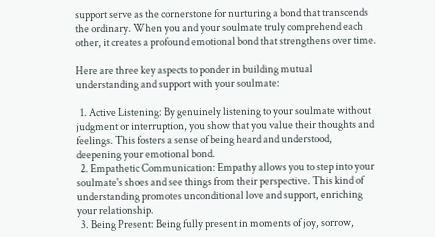support serve as the cornerstone for nurturing a bond that transcends the ordinary. When you and your soulmate truly comprehend each other, it creates a profound emotional bond that strengthens over time.

Here are three key aspects to ponder in building mutual understanding and support with your soulmate:

  1. Active Listening: By genuinely listening to your soulmate without judgment or interruption, you show that you value their thoughts and feelings. This fosters a sense of being heard and understood, deepening your emotional bond.
  2. Empathetic Communication: Empathy allows you to step into your soulmate's shoes and see things from their perspective. This kind of understanding promotes unconditional love and support, enriching your relationship.
  3. Being Present: Being fully present in moments of joy, sorrow,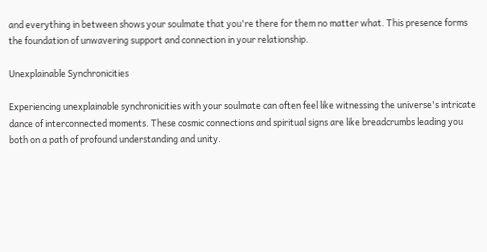and everything in between shows your soulmate that you're there for them no matter what. This presence forms the foundation of unwavering support and connection in your relationship.

Unexplainable Synchronicities

Experiencing unexplainable synchronicities with your soulmate can often feel like witnessing the universe's intricate dance of interconnected moments. These cosmic connections and spiritual signs are like breadcrumbs leading you both on a path of profound understanding and unity.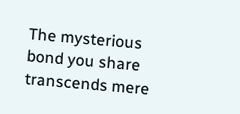The mysterious bond you share transcends mere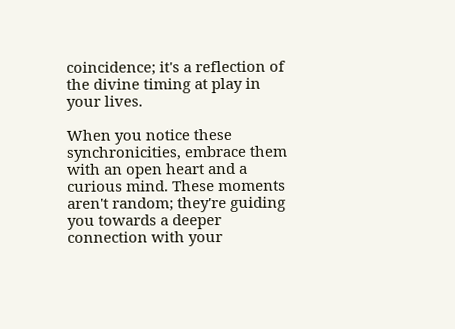coincidence; it's a reflection of the divine timing at play in your lives.

When you notice these synchronicities, embrace them with an open heart and a curious mind. These moments aren't random; they're guiding you towards a deeper connection with your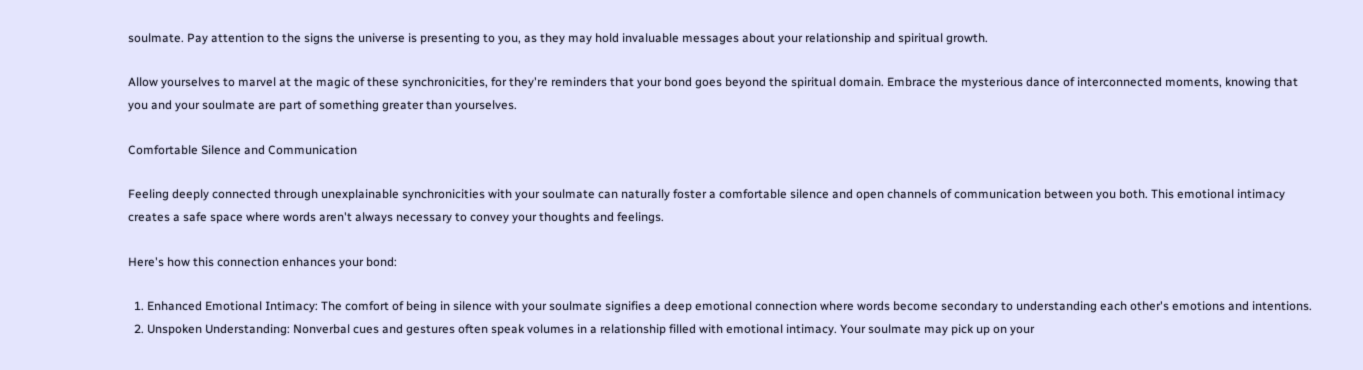soulmate. Pay attention to the signs the universe is presenting to you, as they may hold invaluable messages about your relationship and spiritual growth.

Allow yourselves to marvel at the magic of these synchronicities, for they're reminders that your bond goes beyond the spiritual domain. Embrace the mysterious dance of interconnected moments, knowing that you and your soulmate are part of something greater than yourselves.

Comfortable Silence and Communication

Feeling deeply connected through unexplainable synchronicities with your soulmate can naturally foster a comfortable silence and open channels of communication between you both. This emotional intimacy creates a safe space where words aren't always necessary to convey your thoughts and feelings.

Here's how this connection enhances your bond:

  1. Enhanced Emotional Intimacy: The comfort of being in silence with your soulmate signifies a deep emotional connection where words become secondary to understanding each other's emotions and intentions.
  2. Unspoken Understanding: Nonverbal cues and gestures often speak volumes in a relationship filled with emotional intimacy. Your soulmate may pick up on your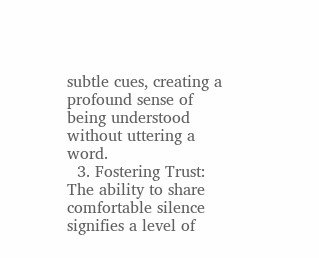subtle cues, creating a profound sense of being understood without uttering a word.
  3. Fostering Trust: The ability to share comfortable silence signifies a level of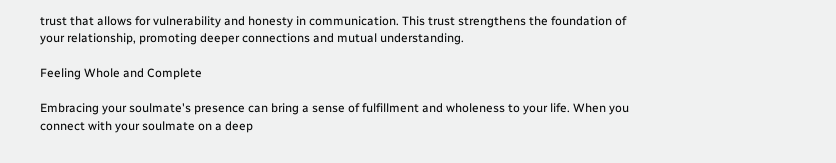trust that allows for vulnerability and honesty in communication. This trust strengthens the foundation of your relationship, promoting deeper connections and mutual understanding.

Feeling Whole and Complete

Embracing your soulmate's presence can bring a sense of fulfillment and wholeness to your life. When you connect with your soulmate on a deep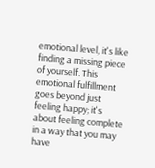emotional level, it's like finding a missing piece of yourself. This emotional fulfillment goes beyond just feeling happy; it's about feeling complete in a way that you may have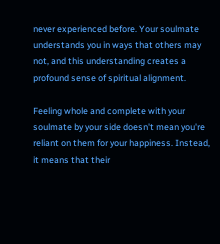never experienced before. Your soulmate understands you in ways that others may not, and this understanding creates a profound sense of spiritual alignment.

Feeling whole and complete with your soulmate by your side doesn't mean you're reliant on them for your happiness. Instead, it means that their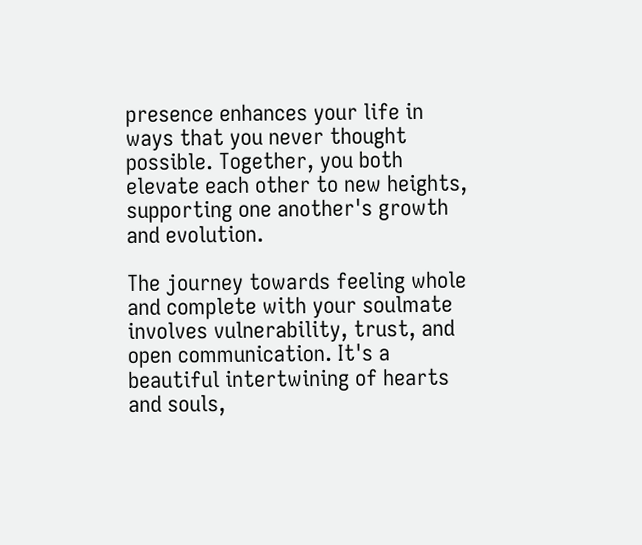presence enhances your life in ways that you never thought possible. Together, you both elevate each other to new heights, supporting one another's growth and evolution.

The journey towards feeling whole and complete with your soulmate involves vulnerability, trust, and open communication. It's a beautiful intertwining of hearts and souls,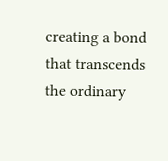creating a bond that transcends the ordinary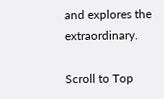and explores the extraordinary.

Scroll to Top